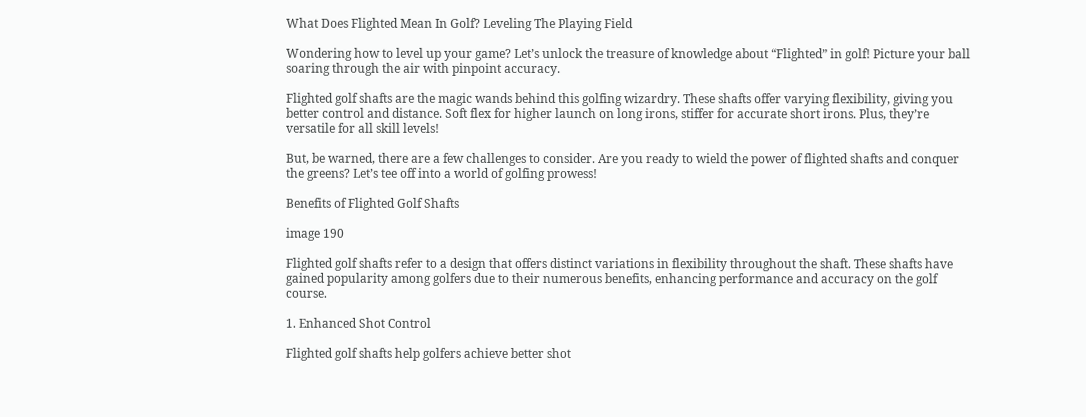What Does Flighted Mean In Golf? Leveling The Playing Field

Wondering how to level up your game? Let’s unlock the treasure of knowledge about “Flighted” in golf! Picture your ball soaring through the air with pinpoint accuracy.

Flighted golf shafts are the magic wands behind this golfing wizardry. These shafts offer varying flexibility, giving you better control and distance. Soft flex for higher launch on long irons, stiffer for accurate short irons. Plus, they’re versatile for all skill levels!

But, be warned, there are a few challenges to consider. Are you ready to wield the power of flighted shafts and conquer the greens? Let’s tee off into a world of golfing prowess!

Benefits of Flighted Golf Shafts

image 190

Flighted golf shafts refer to a design that offers distinct variations in flexibility throughout the shaft. These shafts have gained popularity among golfers due to their numerous benefits, enhancing performance and accuracy on the golf course.

1. Enhanced Shot Control

Flighted golf shafts help golfers achieve better shot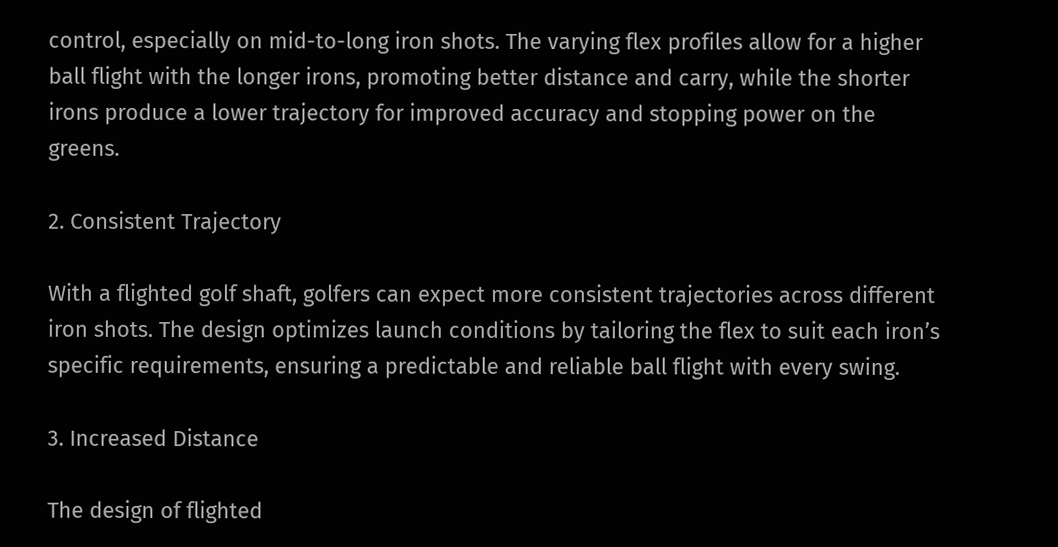control, especially on mid-to-long iron shots. The varying flex profiles allow for a higher ball flight with the longer irons, promoting better distance and carry, while the shorter irons produce a lower trajectory for improved accuracy and stopping power on the greens.

2. Consistent Trajectory

With a flighted golf shaft, golfers can expect more consistent trajectories across different iron shots. The design optimizes launch conditions by tailoring the flex to suit each iron’s specific requirements, ensuring a predictable and reliable ball flight with every swing.

3. Increased Distance

The design of flighted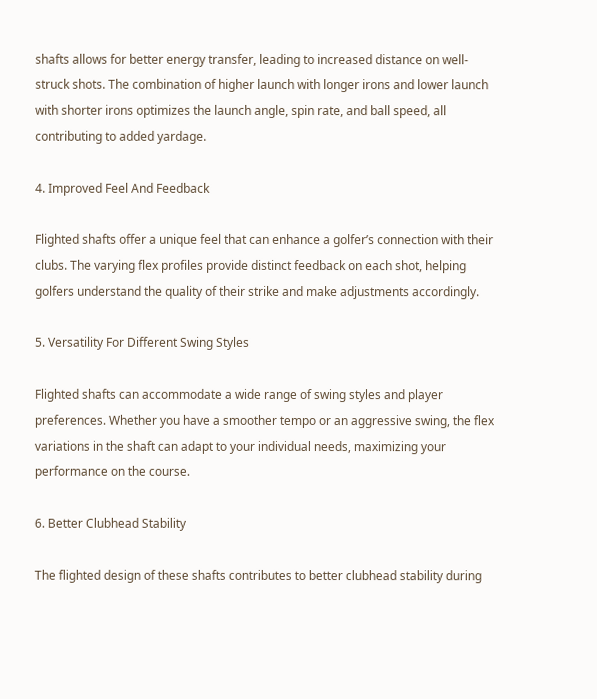shafts allows for better energy transfer, leading to increased distance on well-struck shots. The combination of higher launch with longer irons and lower launch with shorter irons optimizes the launch angle, spin rate, and ball speed, all contributing to added yardage.

4. Improved Feel And Feedback

Flighted shafts offer a unique feel that can enhance a golfer’s connection with their clubs. The varying flex profiles provide distinct feedback on each shot, helping golfers understand the quality of their strike and make adjustments accordingly.

5. Versatility For Different Swing Styles

Flighted shafts can accommodate a wide range of swing styles and player preferences. Whether you have a smoother tempo or an aggressive swing, the flex variations in the shaft can adapt to your individual needs, maximizing your performance on the course.

6. Better Clubhead Stability

The flighted design of these shafts contributes to better clubhead stability during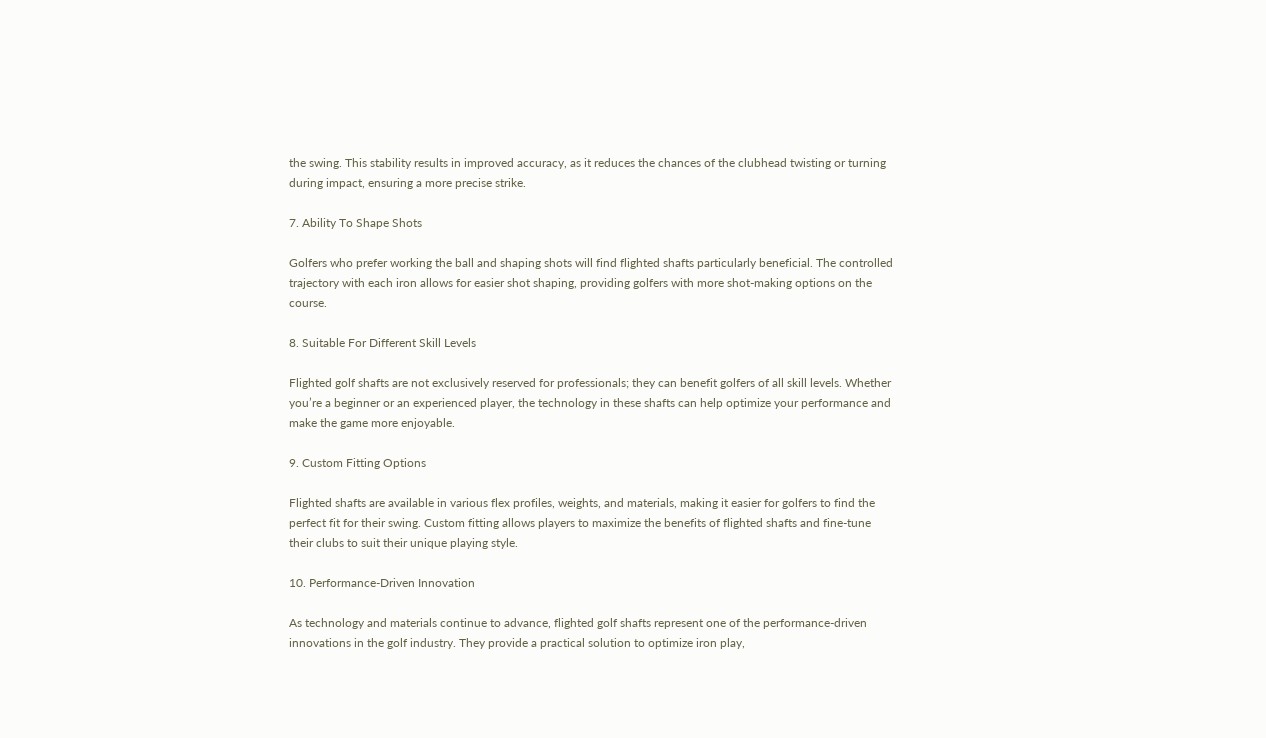the swing. This stability results in improved accuracy, as it reduces the chances of the clubhead twisting or turning during impact, ensuring a more precise strike.

7. Ability To Shape Shots

Golfers who prefer working the ball and shaping shots will find flighted shafts particularly beneficial. The controlled trajectory with each iron allows for easier shot shaping, providing golfers with more shot-making options on the course.

8. Suitable For Different Skill Levels

Flighted golf shafts are not exclusively reserved for professionals; they can benefit golfers of all skill levels. Whether you’re a beginner or an experienced player, the technology in these shafts can help optimize your performance and make the game more enjoyable.

9. Custom Fitting Options

Flighted shafts are available in various flex profiles, weights, and materials, making it easier for golfers to find the perfect fit for their swing. Custom fitting allows players to maximize the benefits of flighted shafts and fine-tune their clubs to suit their unique playing style.

10. Performance-Driven Innovation

As technology and materials continue to advance, flighted golf shafts represent one of the performance-driven innovations in the golf industry. They provide a practical solution to optimize iron play,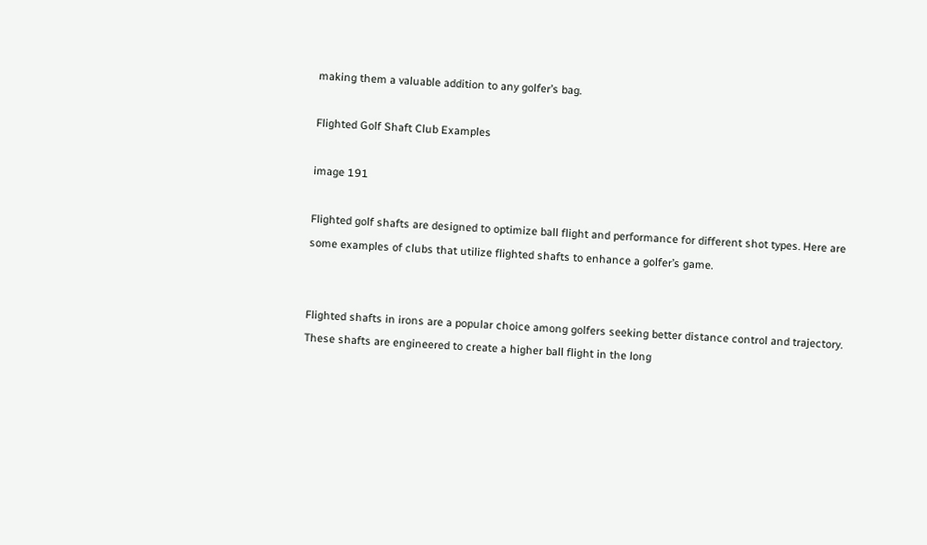making them a valuable addition to any golfer’s bag.

Flighted Golf Shaft Club Examples

image 191

Flighted golf shafts are designed to optimize ball flight and performance for different shot types. Here are some examples of clubs that utilize flighted shafts to enhance a golfer’s game.


Flighted shafts in irons are a popular choice among golfers seeking better distance control and trajectory. These shafts are engineered to create a higher ball flight in the long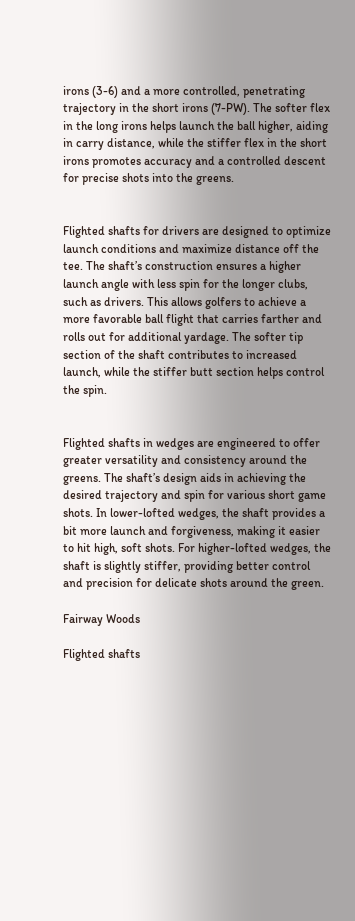irons (3-6) and a more controlled, penetrating trajectory in the short irons (7-PW). The softer flex in the long irons helps launch the ball higher, aiding in carry distance, while the stiffer flex in the short irons promotes accuracy and a controlled descent for precise shots into the greens.


Flighted shafts for drivers are designed to optimize launch conditions and maximize distance off the tee. The shaft’s construction ensures a higher launch angle with less spin for the longer clubs, such as drivers. This allows golfers to achieve a more favorable ball flight that carries farther and rolls out for additional yardage. The softer tip section of the shaft contributes to increased launch, while the stiffer butt section helps control the spin.


Flighted shafts in wedges are engineered to offer greater versatility and consistency around the greens. The shaft’s design aids in achieving the desired trajectory and spin for various short game shots. In lower-lofted wedges, the shaft provides a bit more launch and forgiveness, making it easier to hit high, soft shots. For higher-lofted wedges, the shaft is slightly stiffer, providing better control and precision for delicate shots around the green.

Fairway Woods

Flighted shafts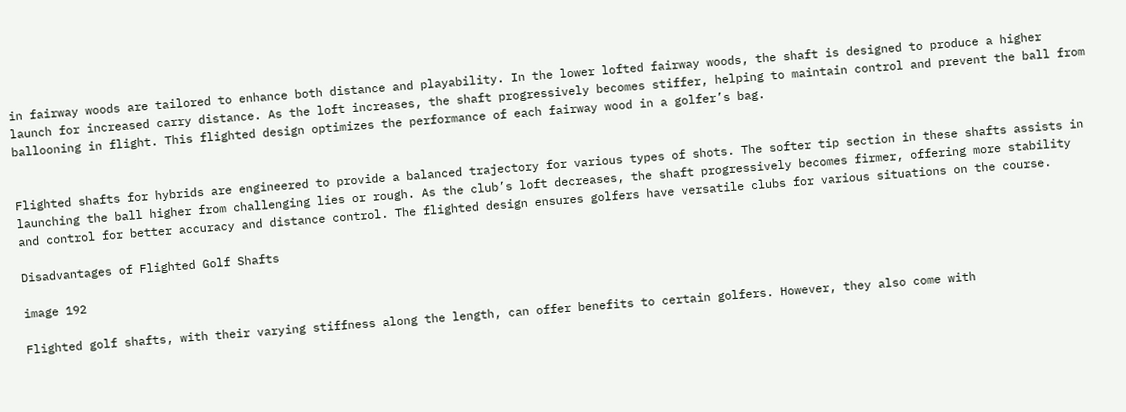in fairway woods are tailored to enhance both distance and playability. In the lower lofted fairway woods, the shaft is designed to produce a higher launch for increased carry distance. As the loft increases, the shaft progressively becomes stiffer, helping to maintain control and prevent the ball from ballooning in flight. This flighted design optimizes the performance of each fairway wood in a golfer’s bag.


Flighted shafts for hybrids are engineered to provide a balanced trajectory for various types of shots. The softer tip section in these shafts assists in launching the ball higher from challenging lies or rough. As the club’s loft decreases, the shaft progressively becomes firmer, offering more stability and control for better accuracy and distance control. The flighted design ensures golfers have versatile clubs for various situations on the course.

Disadvantages of Flighted Golf Shafts

image 192

Flighted golf shafts, with their varying stiffness along the length, can offer benefits to certain golfers. However, they also come with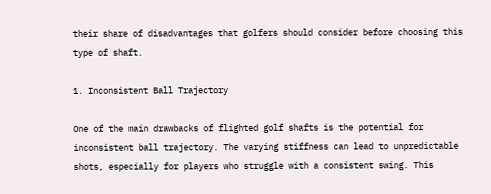their share of disadvantages that golfers should consider before choosing this type of shaft.

1. Inconsistent Ball Trajectory

One of the main drawbacks of flighted golf shafts is the potential for inconsistent ball trajectory. The varying stiffness can lead to unpredictable shots, especially for players who struggle with a consistent swing. This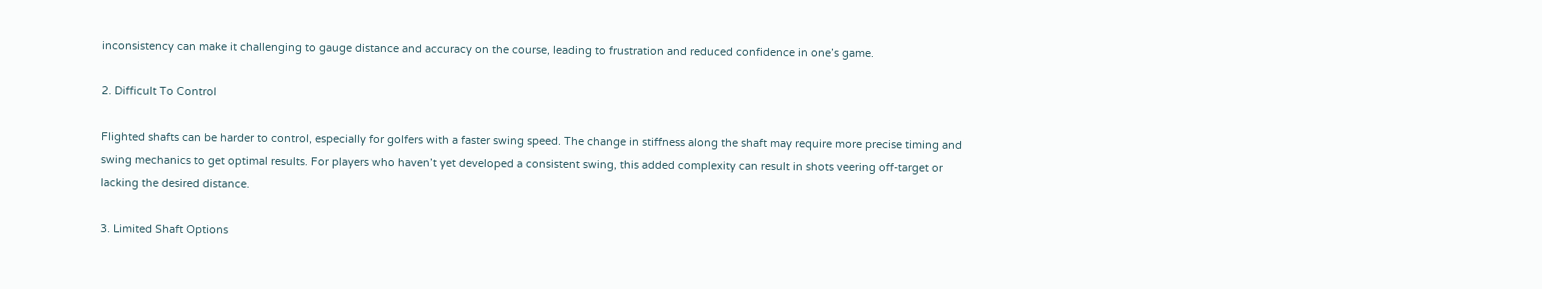inconsistency can make it challenging to gauge distance and accuracy on the course, leading to frustration and reduced confidence in one’s game.

2. Difficult To Control

Flighted shafts can be harder to control, especially for golfers with a faster swing speed. The change in stiffness along the shaft may require more precise timing and swing mechanics to get optimal results. For players who haven’t yet developed a consistent swing, this added complexity can result in shots veering off-target or lacking the desired distance.

3. Limited Shaft Options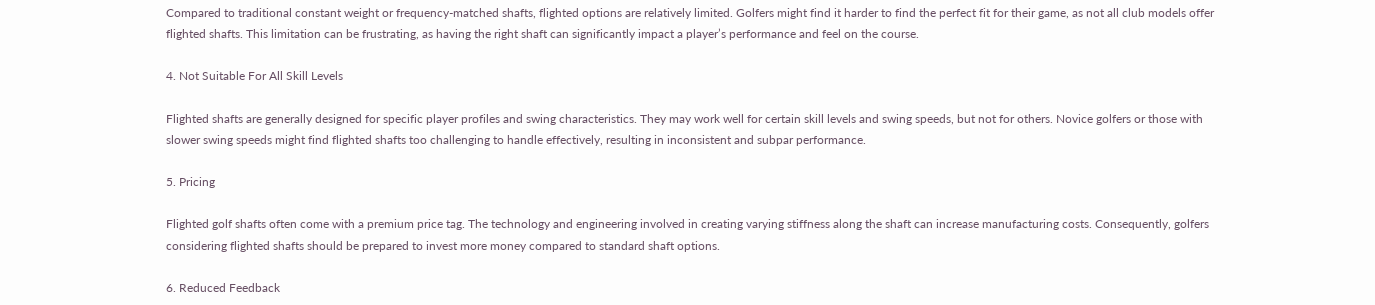Compared to traditional constant weight or frequency-matched shafts, flighted options are relatively limited. Golfers might find it harder to find the perfect fit for their game, as not all club models offer flighted shafts. This limitation can be frustrating, as having the right shaft can significantly impact a player’s performance and feel on the course.

4. Not Suitable For All Skill Levels

Flighted shafts are generally designed for specific player profiles and swing characteristics. They may work well for certain skill levels and swing speeds, but not for others. Novice golfers or those with slower swing speeds might find flighted shafts too challenging to handle effectively, resulting in inconsistent and subpar performance.

5. Pricing

Flighted golf shafts often come with a premium price tag. The technology and engineering involved in creating varying stiffness along the shaft can increase manufacturing costs. Consequently, golfers considering flighted shafts should be prepared to invest more money compared to standard shaft options.

6. Reduced Feedback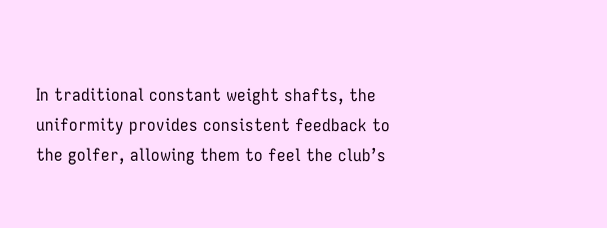In traditional constant weight shafts, the uniformity provides consistent feedback to the golfer, allowing them to feel the club’s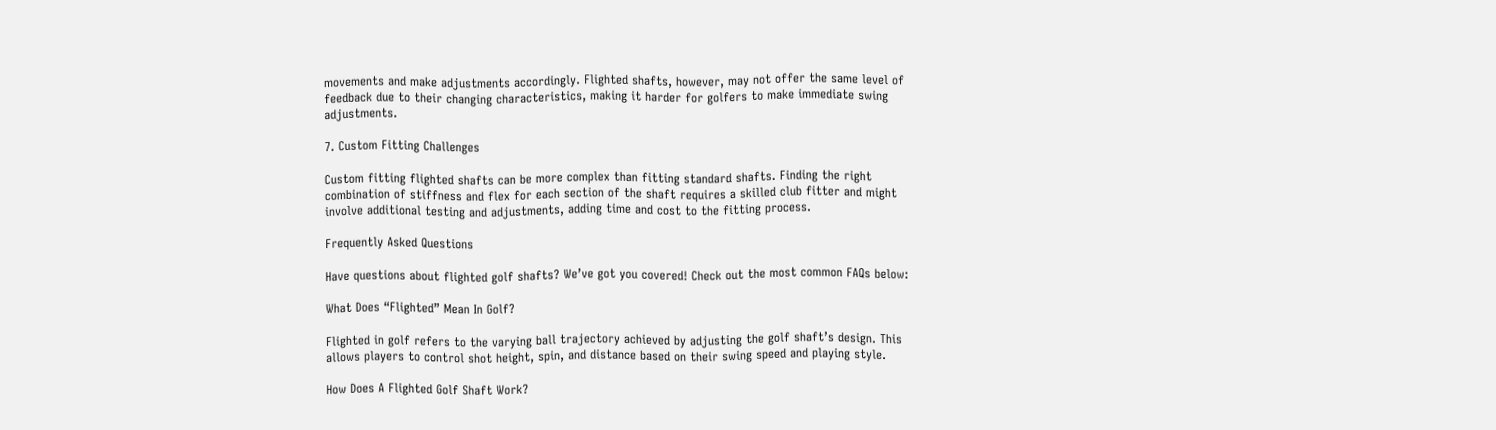movements and make adjustments accordingly. Flighted shafts, however, may not offer the same level of feedback due to their changing characteristics, making it harder for golfers to make immediate swing adjustments.

7. Custom Fitting Challenges

Custom fitting flighted shafts can be more complex than fitting standard shafts. Finding the right combination of stiffness and flex for each section of the shaft requires a skilled club fitter and might involve additional testing and adjustments, adding time and cost to the fitting process.

Frequently Asked Questions

Have questions about flighted golf shafts? We’ve got you covered! Check out the most common FAQs below:

What Does “Flighted” Mean In Golf?

Flighted in golf refers to the varying ball trajectory achieved by adjusting the golf shaft’s design. This allows players to control shot height, spin, and distance based on their swing speed and playing style.

How Does A Flighted Golf Shaft Work?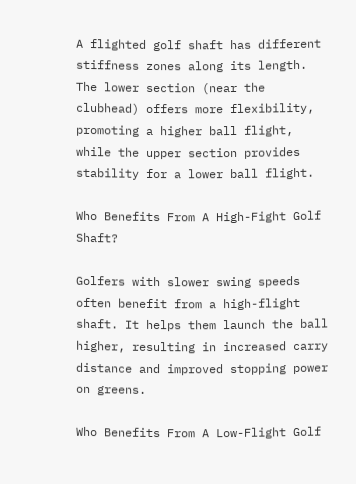A flighted golf shaft has different stiffness zones along its length. The lower section (near the clubhead) offers more flexibility, promoting a higher ball flight, while the upper section provides stability for a lower ball flight.

Who Benefits From A High-Fight Golf Shaft?

Golfers with slower swing speeds often benefit from a high-flight shaft. It helps them launch the ball higher, resulting in increased carry distance and improved stopping power on greens.

Who Benefits From A Low-Flight Golf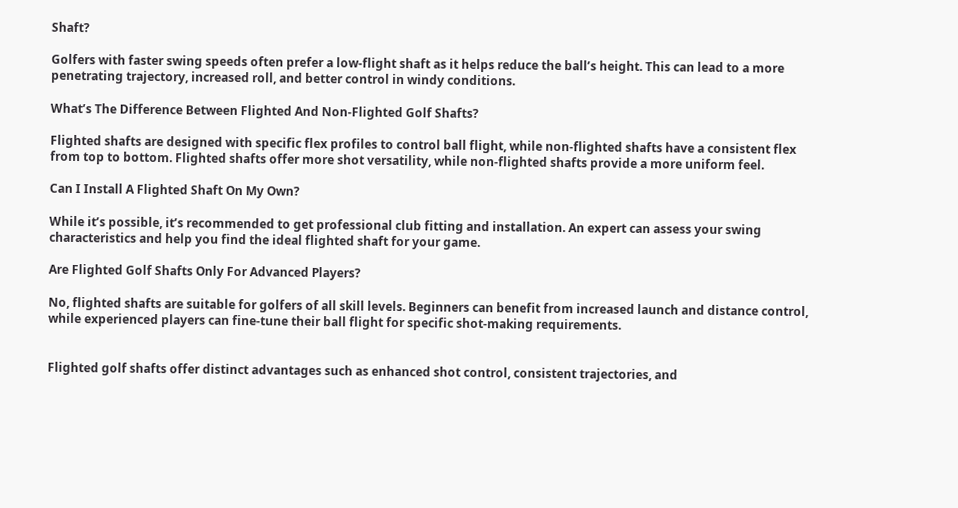Shaft?

Golfers with faster swing speeds often prefer a low-flight shaft as it helps reduce the ball’s height. This can lead to a more penetrating trajectory, increased roll, and better control in windy conditions.

What’s The Difference Between Flighted And Non-Flighted Golf Shafts?

Flighted shafts are designed with specific flex profiles to control ball flight, while non-flighted shafts have a consistent flex from top to bottom. Flighted shafts offer more shot versatility, while non-flighted shafts provide a more uniform feel.

Can I Install A Flighted Shaft On My Own?

While it’s possible, it’s recommended to get professional club fitting and installation. An expert can assess your swing characteristics and help you find the ideal flighted shaft for your game.

Are Flighted Golf Shafts Only For Advanced Players?

No, flighted shafts are suitable for golfers of all skill levels. Beginners can benefit from increased launch and distance control, while experienced players can fine-tune their ball flight for specific shot-making requirements.


Flighted golf shafts offer distinct advantages such as enhanced shot control, consistent trajectories, and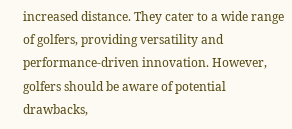increased distance. They cater to a wide range of golfers, providing versatility and performance-driven innovation. However, golfers should be aware of potential drawbacks,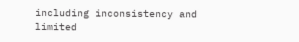including inconsistency and limited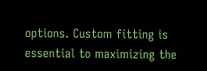options. Custom fitting is essential to maximizing the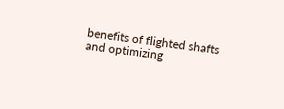benefits of flighted shafts and optimizing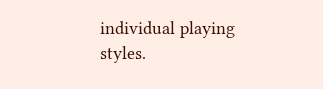individual playing styles.